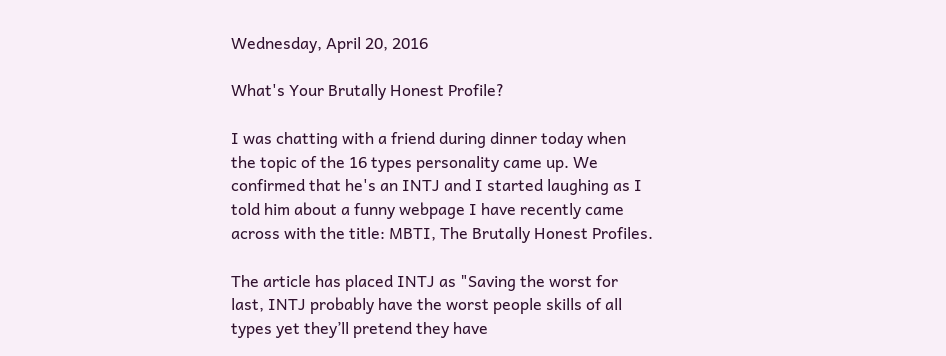Wednesday, April 20, 2016

What's Your Brutally Honest Profile?

I was chatting with a friend during dinner today when the topic of the 16 types personality came up. We confirmed that he's an INTJ and I started laughing as I told him about a funny webpage I have recently came across with the title: MBTI, The Brutally Honest Profiles.

The article has placed INTJ as "Saving the worst for last, INTJ probably have the worst people skills of all types yet they’ll pretend they have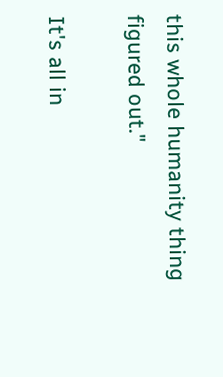this whole humanity thing figured out."

It's all in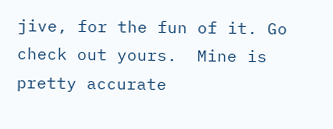jive, for the fun of it. Go check out yours.  Mine is pretty accurate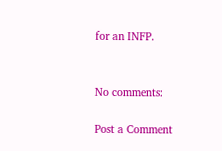for an INFP.


No comments:

Post a Comment